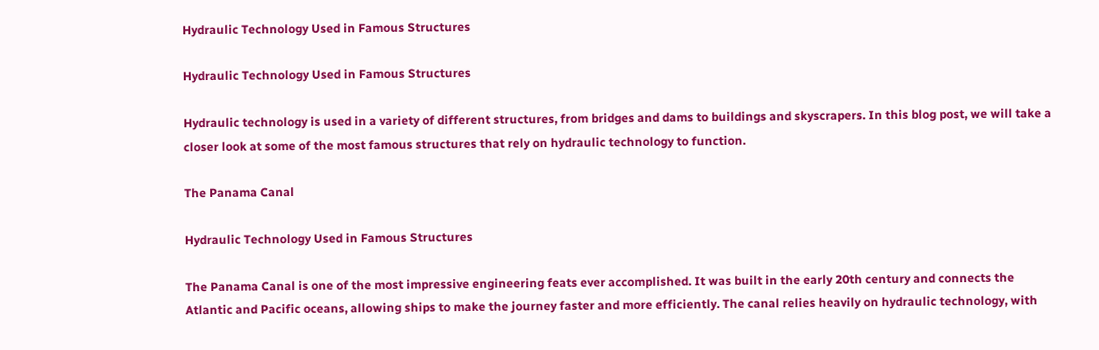Hydraulic Technology Used in Famous Structures

Hydraulic Technology Used in Famous Structures

Hydraulic technology is used in a variety of different structures, from bridges and dams to buildings and skyscrapers. In this blog post, we will take a closer look at some of the most famous structures that rely on hydraulic technology to function.

The Panama Canal

Hydraulic Technology Used in Famous Structures

The Panama Canal is one of the most impressive engineering feats ever accomplished. It was built in the early 20th century and connects the Atlantic and Pacific oceans, allowing ships to make the journey faster and more efficiently. The canal relies heavily on hydraulic technology, with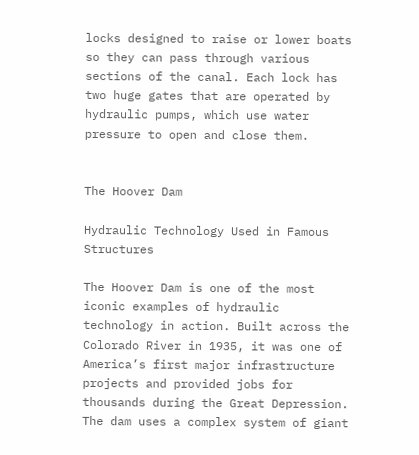locks designed to raise or lower boats so they can pass through various sections of the canal. Each lock has two huge gates that are operated by hydraulic pumps, which use water pressure to open and close them.


The Hoover Dam

Hydraulic Technology Used in Famous Structures

The Hoover Dam is one of the most iconic examples of hydraulic technology in action. Built across the Colorado River in 1935, it was one of America’s first major infrastructure projects and provided jobs for thousands during the Great Depression. The dam uses a complex system of giant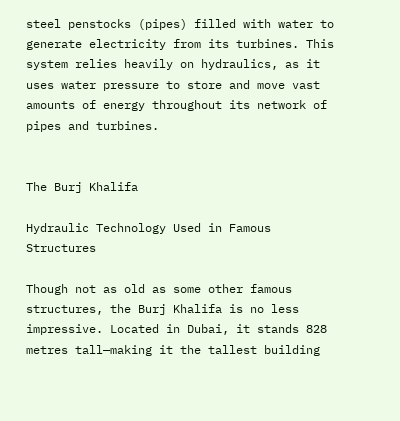steel penstocks (pipes) filled with water to generate electricity from its turbines. This system relies heavily on hydraulics, as it uses water pressure to store and move vast amounts of energy throughout its network of pipes and turbines.


The Burj Khalifa

Hydraulic Technology Used in Famous Structures

Though not as old as some other famous structures, the Burj Khalifa is no less impressive. Located in Dubai, it stands 828 metres tall—making it the tallest building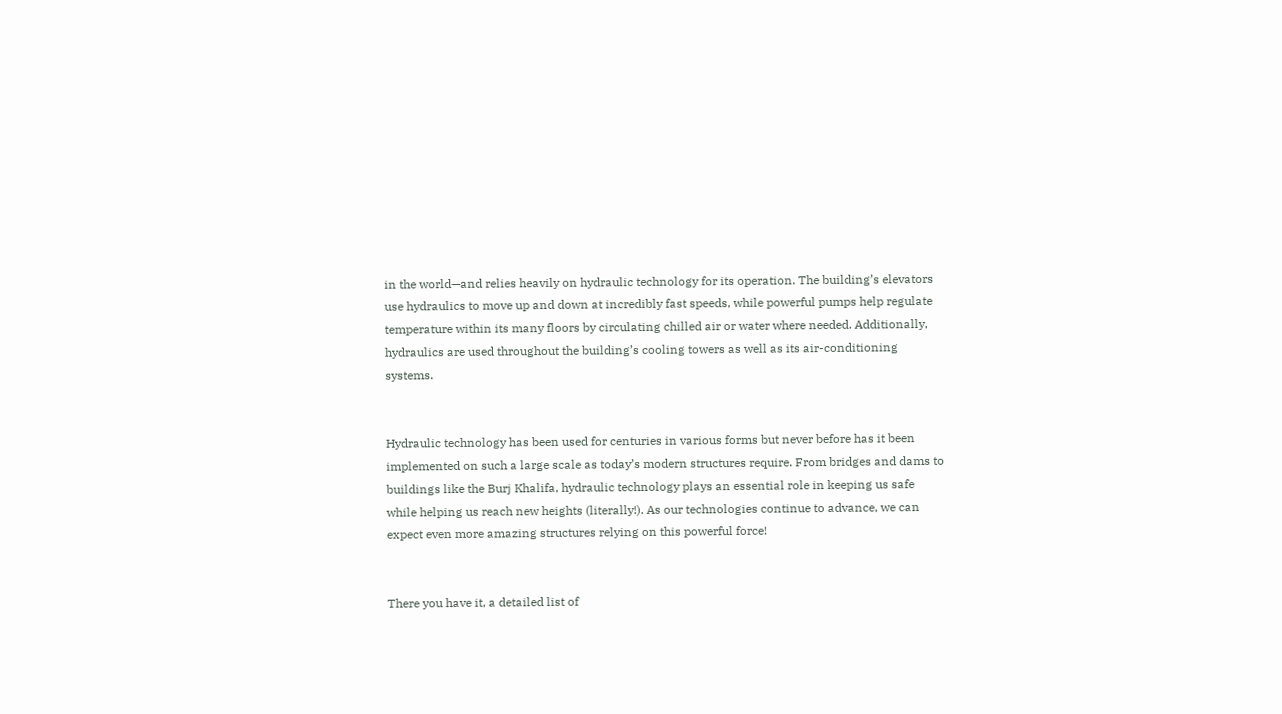in the world—and relies heavily on hydraulic technology for its operation. The building’s elevators use hydraulics to move up and down at incredibly fast speeds, while powerful pumps help regulate temperature within its many floors by circulating chilled air or water where needed. Additionally, hydraulics are used throughout the building’s cooling towers as well as its air-conditioning systems.


Hydraulic technology has been used for centuries in various forms but never before has it been implemented on such a large scale as today’s modern structures require. From bridges and dams to buildings like the Burj Khalifa, hydraulic technology plays an essential role in keeping us safe while helping us reach new heights (literally!). As our technologies continue to advance, we can expect even more amazing structures relying on this powerful force!


There you have it, a detailed list of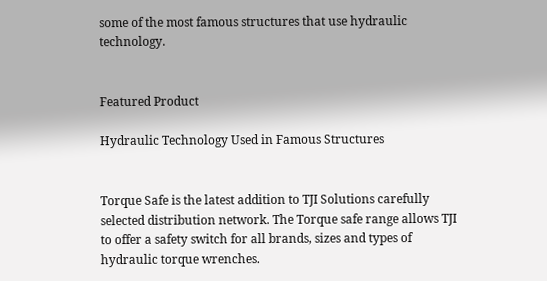some of the most famous structures that use hydraulic technology.


Featured Product

Hydraulic Technology Used in Famous Structures


Torque Safe is the latest addition to TJI Solutions carefully selected distribution network. The Torque safe range allows TJI to offer a safety switch for all brands, sizes and types of hydraulic torque wrenches.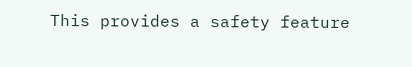This provides a safety feature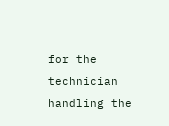for the technician handling the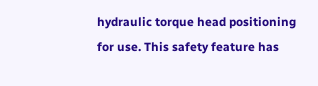hydraulic torque head positioning for use. This safety feature has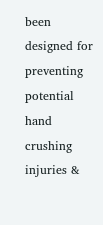been designed for preventing potential hand crushing injuries &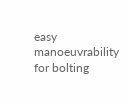easy manoeuvrability for bolting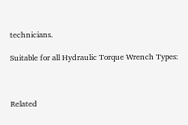technicians.

Suitable for all Hydraulic Torque Wrench Types:



Related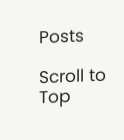Posts

Scroll to Top